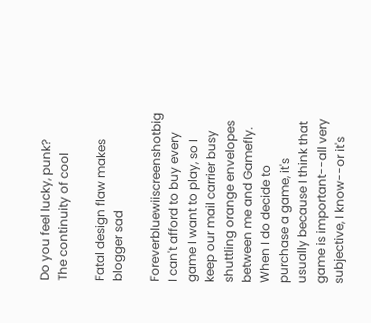Do you feel lucky, punk?
The continuity of cool

Fatal design flaw makes blogger sad

Foreverbluewiiscreenshotbig I can't afford to buy every game I want to play, so I keep our mail carrier busy shuttling orange envelopes between me and Gamefly. When I do decide to purchase a game, it's usually because I think that game is important--all very subjective, I know--or it's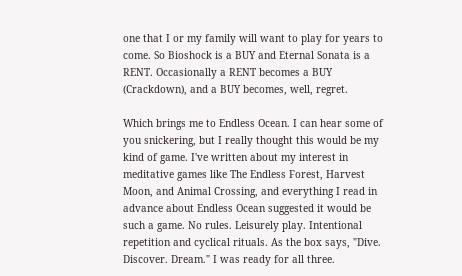one that I or my family will want to play for years to come. So Bioshock is a BUY and Eternal Sonata is a RENT. Occasionally a RENT becomes a BUY (Crackdown), and a BUY becomes, well, regret.

Which brings me to Endless Ocean. I can hear some of you snickering, but I really thought this would be my kind of game. I've written about my interest in meditative games like The Endless Forest, Harvest Moon, and Animal Crossing, and everything I read in advance about Endless Ocean suggested it would be such a game. No rules. Leisurely play. Intentional repetition and cyclical rituals. As the box says, "Dive. Discover. Dream." I was ready for all three.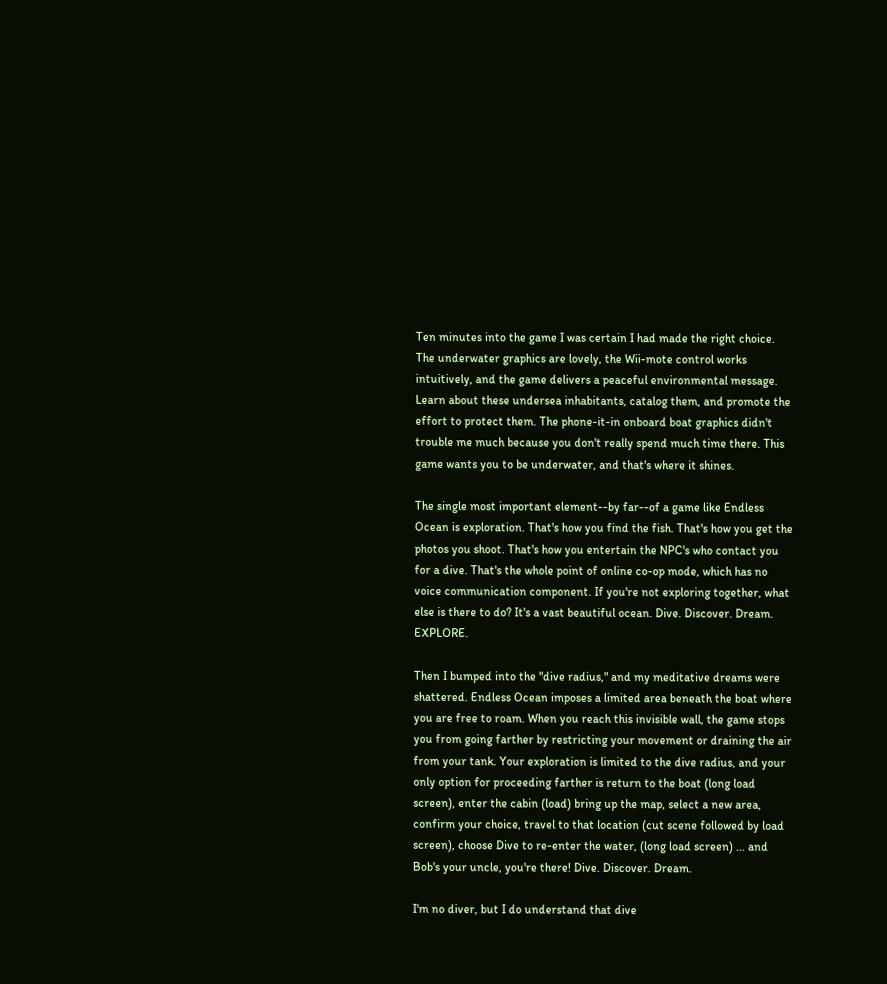Ten minutes into the game I was certain I had made the right choice. The underwater graphics are lovely, the Wii-mote control works intuitively, and the game delivers a peaceful environmental message. Learn about these undersea inhabitants, catalog them, and promote the effort to protect them. The phone-it-in onboard boat graphics didn't trouble me much because you don't really spend much time there. This game wants you to be underwater, and that's where it shines.

The single most important element--by far--of a game like Endless Ocean is exploration. That's how you find the fish. That's how you get the photos you shoot. That's how you entertain the NPC's who contact you for a dive. That's the whole point of online co-op mode, which has no voice communication component. If you're not exploring together, what else is there to do? It's a vast beautiful ocean. Dive. Discover. Dream. EXPLORE.

Then I bumped into the "dive radius," and my meditative dreams were shattered. Endless Ocean imposes a limited area beneath the boat where you are free to roam. When you reach this invisible wall, the game stops you from going farther by restricting your movement or draining the air from your tank. Your exploration is limited to the dive radius, and your only option for proceeding farther is return to the boat (long load screen), enter the cabin (load) bring up the map, select a new area, confirm your choice, travel to that location (cut scene followed by load screen), choose Dive to re-enter the water, (long load screen) ... and Bob's your uncle, you're there! Dive. Discover. Dream.

I'm no diver, but I do understand that dive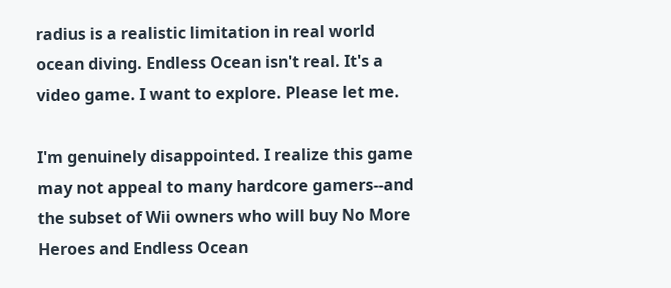radius is a realistic limitation in real world ocean diving. Endless Ocean isn't real. It's a video game. I want to explore. Please let me.

I'm genuinely disappointed. I realize this game may not appeal to many hardcore gamers--and the subset of Wii owners who will buy No More Heroes and Endless Ocean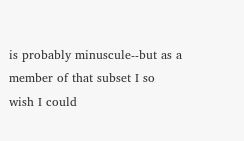is probably minuscule--but as a member of that subset I so wish I could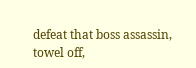defeat that boss assassin, towel off,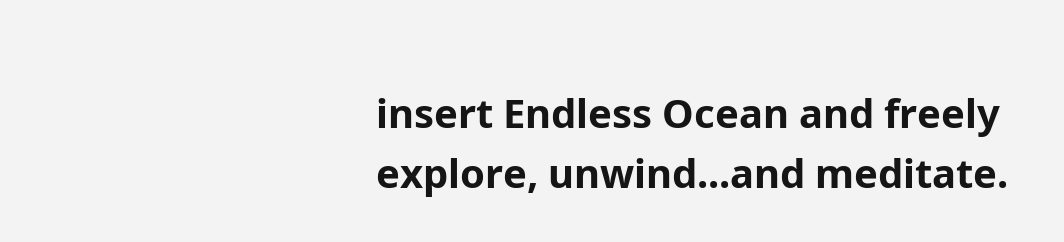insert Endless Ocean and freely explore, unwind...and meditate.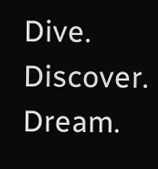Dive. Discover. Dream.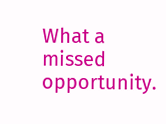What a missed opportunity.